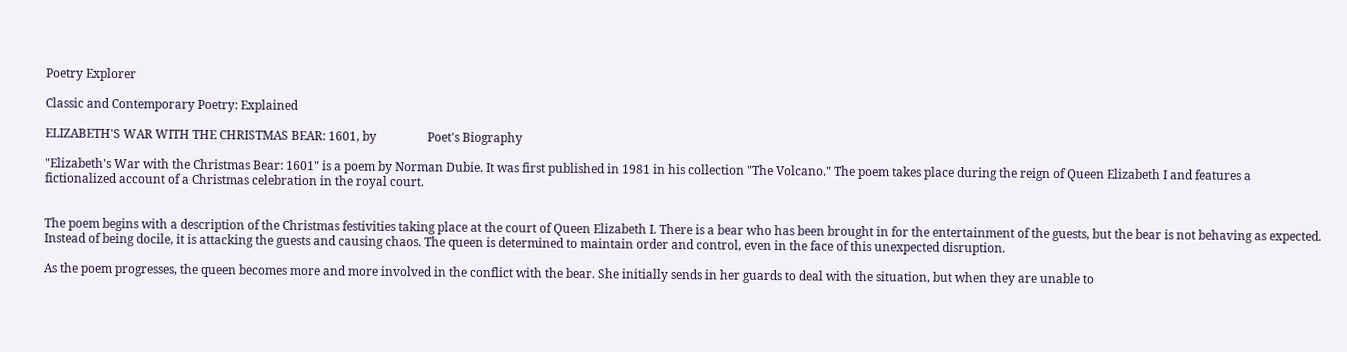Poetry Explorer

Classic and Contemporary Poetry: Explained

ELIZABETH'S WAR WITH THE CHRISTMAS BEAR: 1601, by                 Poet's Biography

"Elizabeth's War with the Christmas Bear: 1601" is a poem by Norman Dubie. It was first published in 1981 in his collection "The Volcano." The poem takes place during the reign of Queen Elizabeth I and features a fictionalized account of a Christmas celebration in the royal court.


The poem begins with a description of the Christmas festivities taking place at the court of Queen Elizabeth I. There is a bear who has been brought in for the entertainment of the guests, but the bear is not behaving as expected. Instead of being docile, it is attacking the guests and causing chaos. The queen is determined to maintain order and control, even in the face of this unexpected disruption.

As the poem progresses, the queen becomes more and more involved in the conflict with the bear. She initially sends in her guards to deal with the situation, but when they are unable to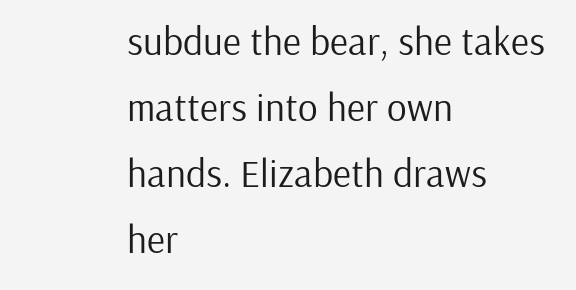subdue the bear, she takes matters into her own hands. Elizabeth draws her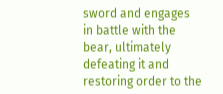sword and engages in battle with the bear, ultimately defeating it and restoring order to the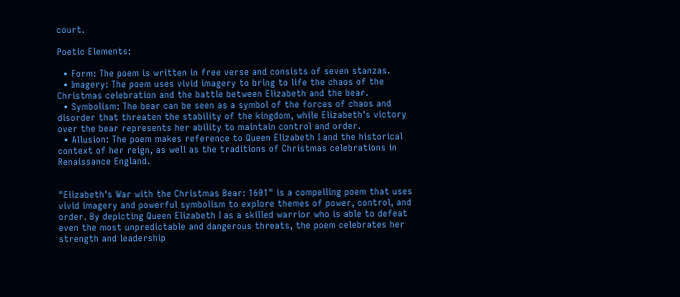court.

Poetic Elements:

  • Form: The poem is written in free verse and consists of seven stanzas.
  • Imagery: The poem uses vivid imagery to bring to life the chaos of the Christmas celebration and the battle between Elizabeth and the bear.
  • Symbolism: The bear can be seen as a symbol of the forces of chaos and disorder that threaten the stability of the kingdom, while Elizabeth's victory over the bear represents her ability to maintain control and order.
  • Allusion: The poem makes reference to Queen Elizabeth I and the historical context of her reign, as well as the traditions of Christmas celebrations in Renaissance England.


"Elizabeth's War with the Christmas Bear: 1601" is a compelling poem that uses vivid imagery and powerful symbolism to explore themes of power, control, and order. By depicting Queen Elizabeth I as a skilled warrior who is able to defeat even the most unpredictable and dangerous threats, the poem celebrates her strength and leadership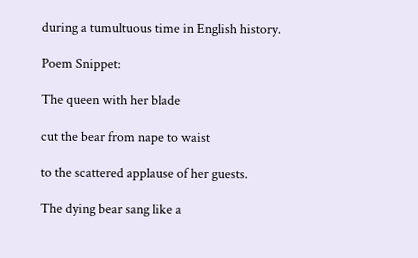during a tumultuous time in English history.

Poem Snippet:

The queen with her blade

cut the bear from nape to waist

to the scattered applause of her guests.

The dying bear sang like a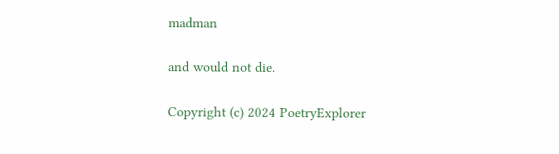madman

and would not die.

Copyright (c) 2024 PoetryExplorer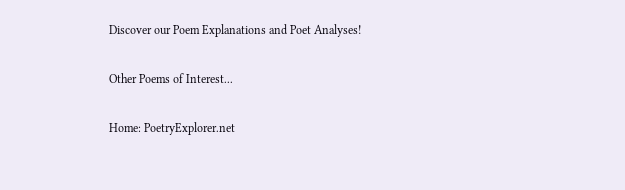Discover our Poem Explanations and Poet Analyses!

Other Poems of Interest...

Home: PoetryExplorer.net